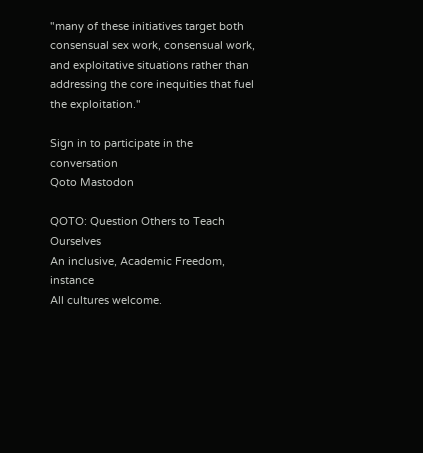"many of these initiatives target both consensual sex work, consensual work, and exploitative situations rather than addressing the core inequities that fuel the exploitation."

Sign in to participate in the conversation
Qoto Mastodon

QOTO: Question Others to Teach Ourselves
An inclusive, Academic Freedom, instance
All cultures welcome.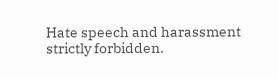Hate speech and harassment strictly forbidden.